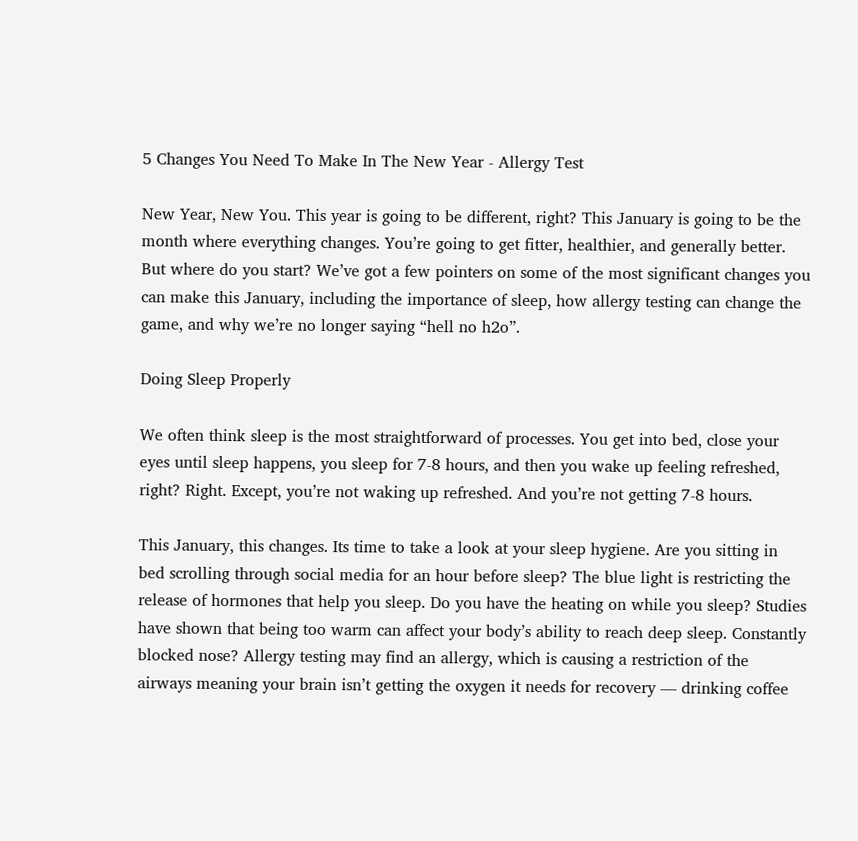5 Changes You Need To Make In The New Year - Allergy Test

New Year, New You. This year is going to be different, right? This January is going to be the month where everything changes. You’re going to get fitter, healthier, and generally better. But where do you start? We’ve got a few pointers on some of the most significant changes you can make this January, including the importance of sleep, how allergy testing can change the game, and why we’re no longer saying “hell no h2o”.

Doing Sleep Properly

We often think sleep is the most straightforward of processes. You get into bed, close your eyes until sleep happens, you sleep for 7-8 hours, and then you wake up feeling refreshed, right? Right. Except, you’re not waking up refreshed. And you’re not getting 7-8 hours.

This January, this changes. Its time to take a look at your sleep hygiene. Are you sitting in bed scrolling through social media for an hour before sleep? The blue light is restricting the release of hormones that help you sleep. Do you have the heating on while you sleep? Studies have shown that being too warm can affect your body’s ability to reach deep sleep. Constantly blocked nose? Allergy testing may find an allergy, which is causing a restriction of the airways meaning your brain isn’t getting the oxygen it needs for recovery — drinking coffee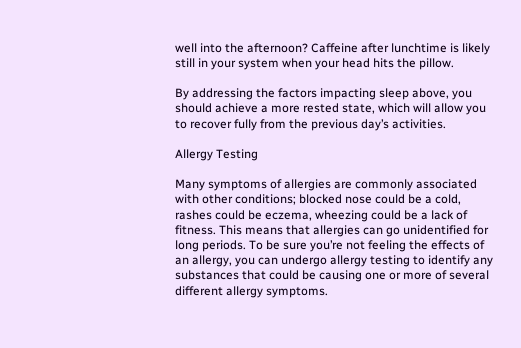well into the afternoon? Caffeine after lunchtime is likely still in your system when your head hits the pillow.

By addressing the factors impacting sleep above, you should achieve a more rested state, which will allow you to recover fully from the previous day’s activities.

Allergy Testing

Many symptoms of allergies are commonly associated with other conditions; blocked nose could be a cold, rashes could be eczema, wheezing could be a lack of fitness. This means that allergies can go unidentified for long periods. To be sure you’re not feeling the effects of an allergy, you can undergo allergy testing to identify any substances that could be causing one or more of several different allergy symptoms.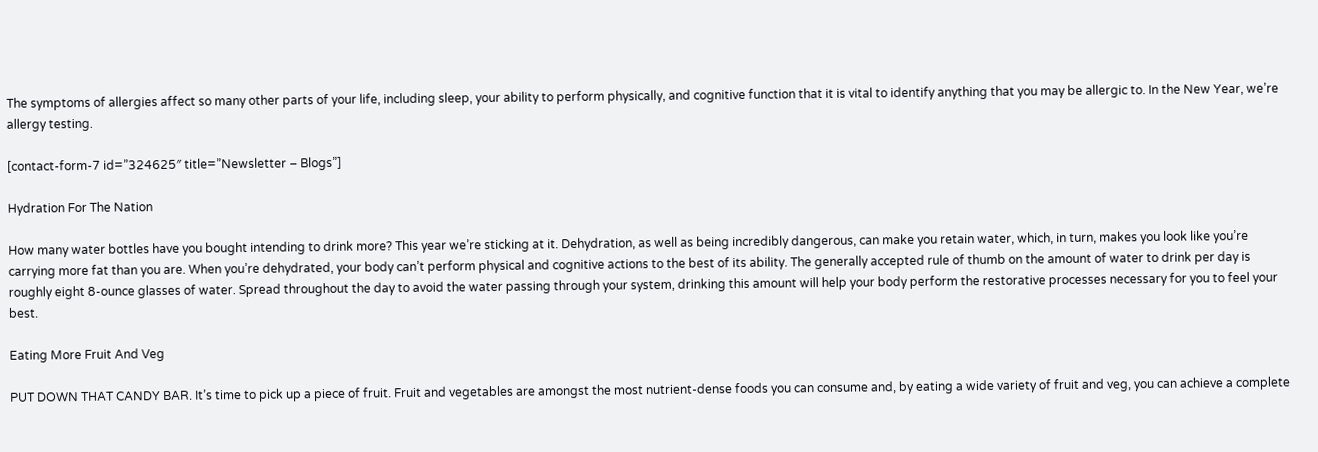The symptoms of allergies affect so many other parts of your life, including sleep, your ability to perform physically, and cognitive function that it is vital to identify anything that you may be allergic to. In the New Year, we’re allergy testing.

[contact-form-7 id=”324625″ title=”Newsletter – Blogs”]

Hydration For The Nation

How many water bottles have you bought intending to drink more? This year we’re sticking at it. Dehydration, as well as being incredibly dangerous, can make you retain water, which, in turn, makes you look like you’re carrying more fat than you are. When you’re dehydrated, your body can’t perform physical and cognitive actions to the best of its ability. The generally accepted rule of thumb on the amount of water to drink per day is roughly eight 8-ounce glasses of water. Spread throughout the day to avoid the water passing through your system, drinking this amount will help your body perform the restorative processes necessary for you to feel your best.

Eating More Fruit And Veg

PUT DOWN THAT CANDY BAR. It’s time to pick up a piece of fruit. Fruit and vegetables are amongst the most nutrient-dense foods you can consume and, by eating a wide variety of fruit and veg, you can achieve a complete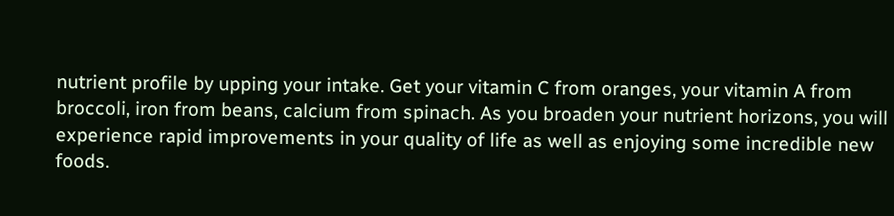nutrient profile by upping your intake. Get your vitamin C from oranges, your vitamin A from broccoli, iron from beans, calcium from spinach. As you broaden your nutrient horizons, you will experience rapid improvements in your quality of life as well as enjoying some incredible new foods.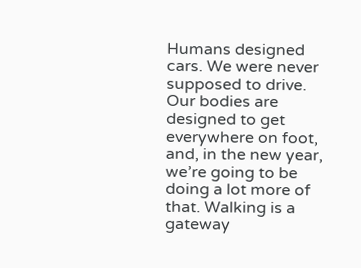Humans designed cars. We were never supposed to drive. Our bodies are designed to get everywhere on foot, and, in the new year, we’re going to be doing a lot more of that. Walking is a gateway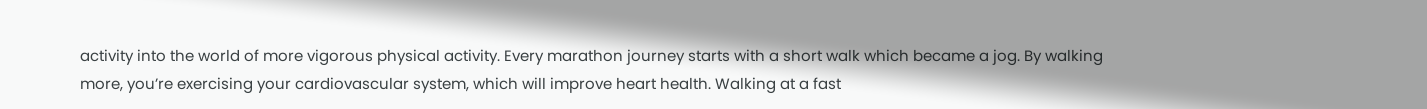activity into the world of more vigorous physical activity. Every marathon journey starts with a short walk which became a jog. By walking more, you’re exercising your cardiovascular system, which will improve heart health. Walking at a fast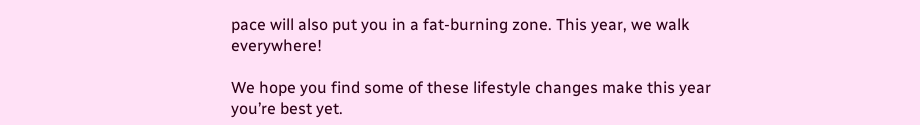pace will also put you in a fat-burning zone. This year, we walk everywhere!

We hope you find some of these lifestyle changes make this year you’re best yet.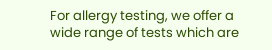For allergy testing, we offer a wide range of tests which are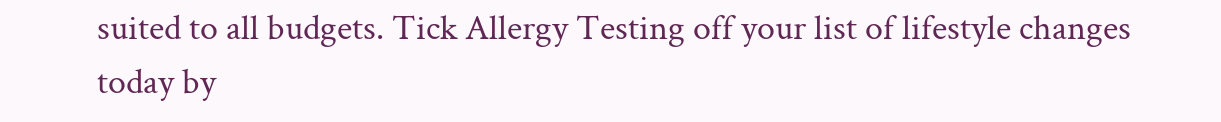suited to all budgets. Tick Allergy Testing off your list of lifestyle changes today by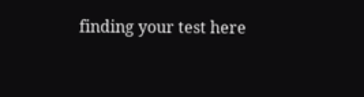finding your test here